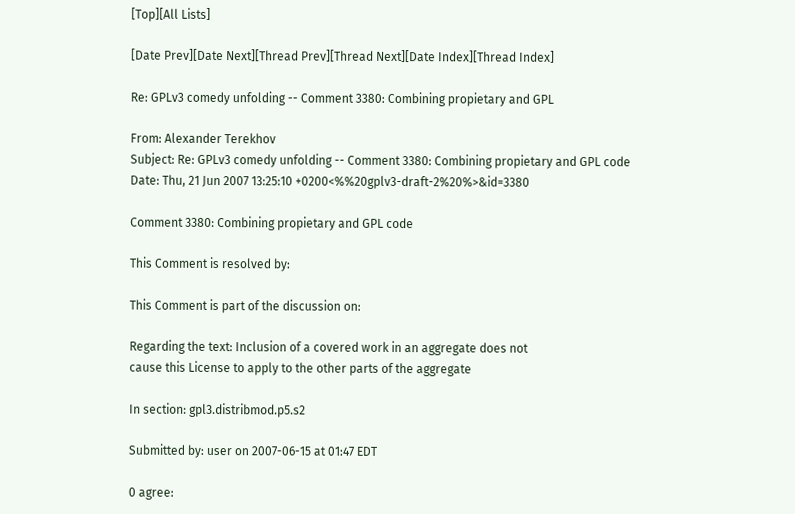[Top][All Lists]

[Date Prev][Date Next][Thread Prev][Thread Next][Date Index][Thread Index]

Re: GPLv3 comedy unfolding -- Comment 3380: Combining propietary and GPL

From: Alexander Terekhov
Subject: Re: GPLv3 comedy unfolding -- Comment 3380: Combining propietary and GPL code
Date: Thu, 21 Jun 2007 13:25:10 +0200<%%20gplv3-draft-2%20%>&id=3380

Comment 3380: Combining propietary and GPL code

This Comment is resolved by:

This Comment is part of the discussion on:

Regarding the text: Inclusion of a covered work in an aggregate does not
cause this License to apply to the other parts of the aggregate

In section: gpl3.distribmod.p5.s2

Submitted by: user on 2007-06-15 at 01:47 EDT

0 agree: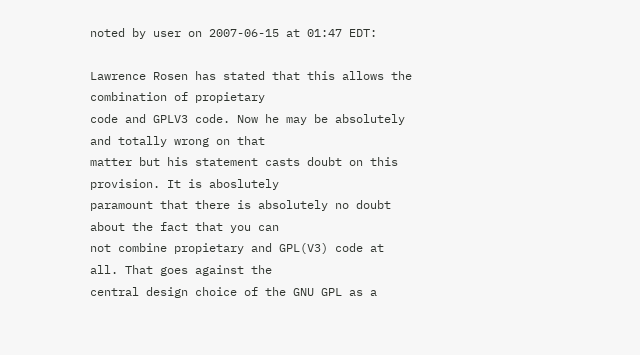noted by user on 2007-06-15 at 01:47 EDT:

Lawrence Rosen has stated that this allows the combination of propietary
code and GPLV3 code. Now he may be absolutely and totally wrong on that
matter but his statement casts doubt on this provision. It is aboslutely
paramount that there is absolutely no doubt about the fact that you can
not combine propietary and GPL(V3) code at all. That goes against the
central design choice of the GNU GPL as a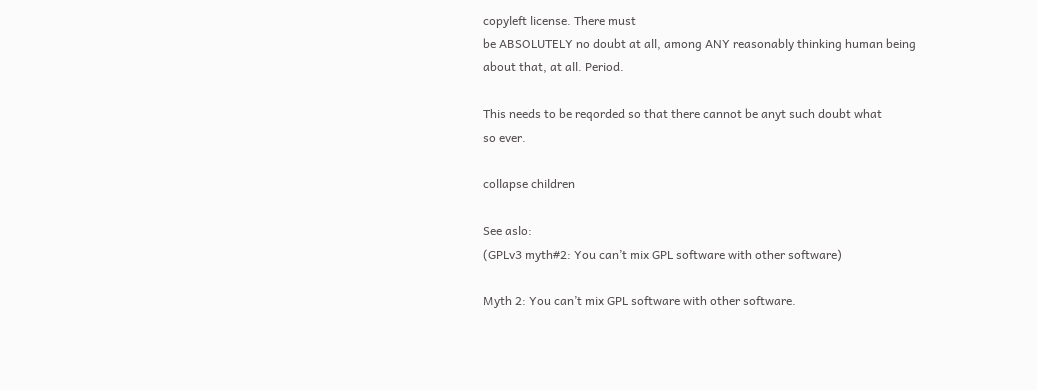copyleft license. There must
be ABSOLUTELY no doubt at all, among ANY reasonably thinking human being
about that, at all. Period.

This needs to be reqorded so that there cannot be anyt such doubt what
so ever.

collapse children

See aslo:
(GPLv3 myth#2: You can’t mix GPL software with other software)

Myth 2: You can’t mix GPL software with other software.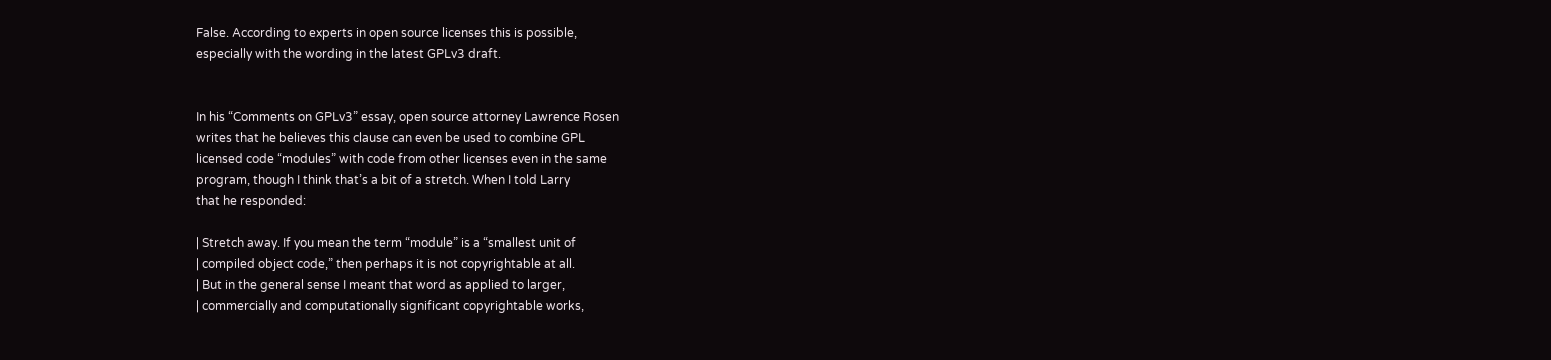False. According to experts in open source licenses this is possible,
especially with the wording in the latest GPLv3 draft.


In his “Comments on GPLv3” essay, open source attorney Lawrence Rosen
writes that he believes this clause can even be used to combine GPL
licensed code “modules” with code from other licenses even in the same
program, though I think that’s a bit of a stretch. When I told Larry
that he responded:

| Stretch away. If you mean the term “module” is a “smallest unit of
| compiled object code,” then perhaps it is not copyrightable at all.
| But in the general sense I meant that word as applied to larger,
| commercially and computationally significant copyrightable works,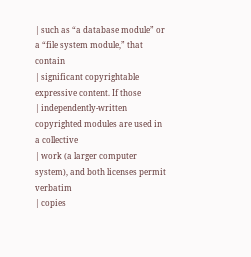| such as “a database module” or a “file system module,” that contain
| significant copyrightable expressive content. If those
| independently-written copyrighted modules are used in a collective
| work (a larger computer system), and both licenses permit verbatim
| copies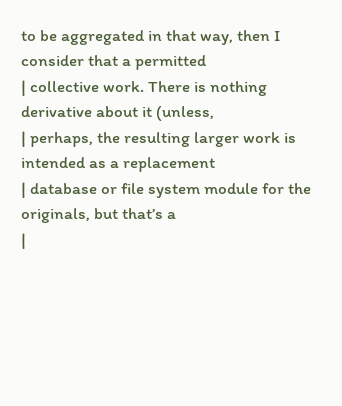to be aggregated in that way, then I consider that a permitted
| collective work. There is nothing derivative about it (unless,
| perhaps, the resulting larger work is intended as a replacement
| database or file system module for the originals, but that’s a
|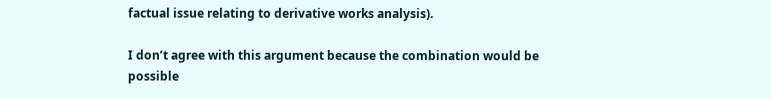factual issue relating to derivative works analysis).

I don’t agree with this argument because the combination would be
possible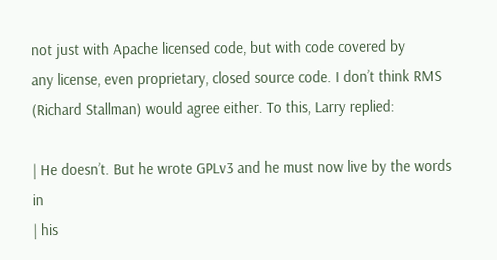not just with Apache licensed code, but with code covered by
any license, even proprietary, closed source code. I don’t think RMS
(Richard Stallman) would agree either. To this, Larry replied:

| He doesn’t. But he wrote GPLv3 and he must now live by the words in
| his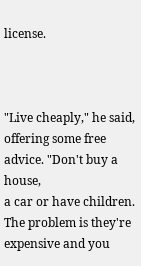license.



"Live cheaply," he said, offering some free advice. "Don't buy a house,
a car or have children. The problem is they're expensive and you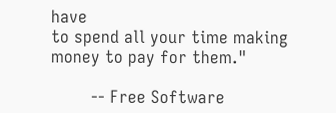have
to spend all your time making money to pay for them."

        -- Free Software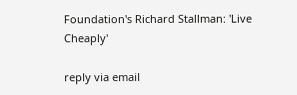Foundation's Richard Stallman: 'Live Cheaply'

reply via email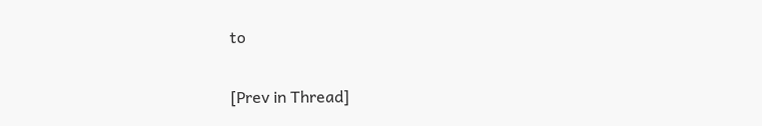to

[Prev in Thread]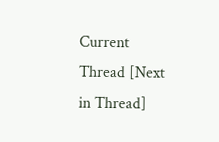Current Thread [Next in Thread]